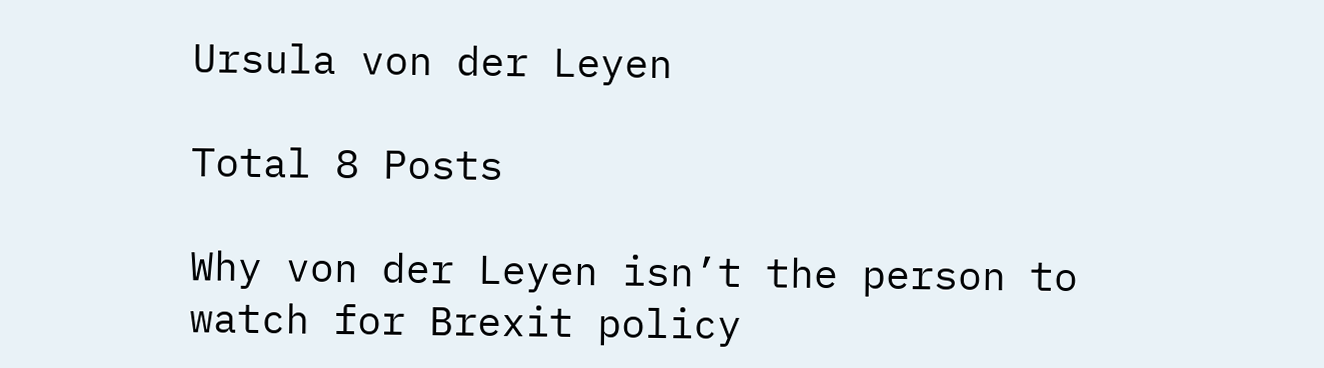Ursula von der Leyen

Total 8 Posts

Why von der Leyen isn’t the person to watch for Brexit policy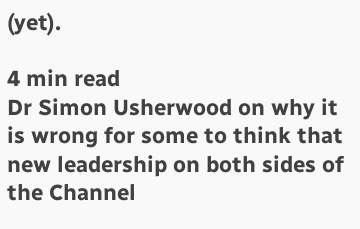(yet).

4 min read
Dr Simon Usherwood on why it is wrong for some to think that new leadership on both sides of the Channel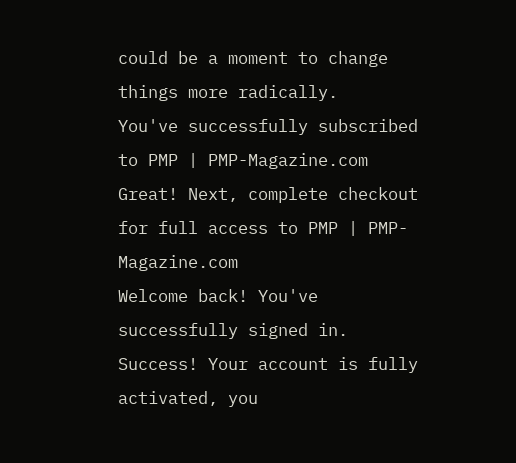could be a moment to change things more radically.
You've successfully subscribed to PMP | PMP-Magazine.com
Great! Next, complete checkout for full access to PMP | PMP-Magazine.com
Welcome back! You've successfully signed in.
Success! Your account is fully activated, you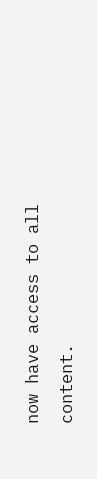now have access to all content.